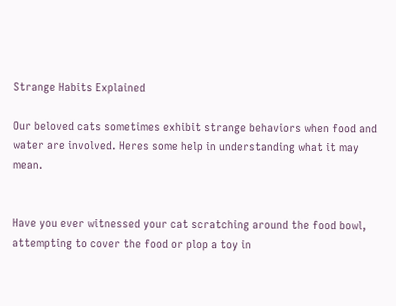Strange Habits Explained

Our beloved cats sometimes exhibit strange behaviors when food and water are involved. Heres some help in understanding what it may mean.


Have you ever witnessed your cat scratching around the food bowl, attempting to cover the food or plop a toy in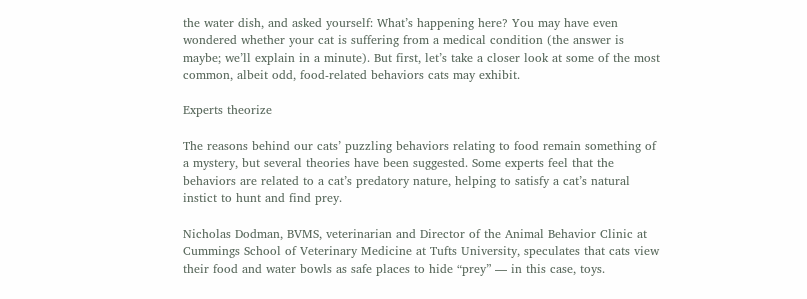the water dish, and asked yourself: What’s happening here? You may have even wondered whether your cat is suffering from a medical condition (the answer is maybe; we’ll explain in a minute). But first, let’s take a closer look at some of the most common, albeit odd, food-related behaviors cats may exhibit.

Experts theorize

The reasons behind our cats’ puzzling behaviors relating to food remain something of a mystery, but several theories have been suggested. Some experts feel that the behaviors are related to a cat’s predatory nature, helping to satisfy a cat’s natural instict to hunt and find prey.

Nicholas Dodman, BVMS, veterinarian and Director of the Animal Behavior Clinic at Cummings School of Veterinary Medicine at Tufts University, speculates that cats view their food and water bowls as safe places to hide “prey” — in this case, toys.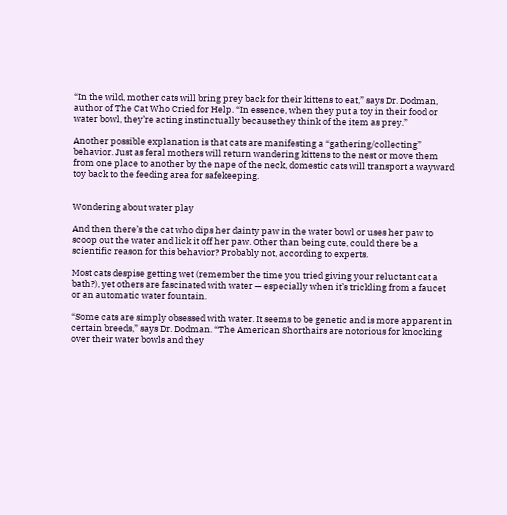“In the wild, mother cats will bring prey back for their kittens to eat,” says Dr. Dodman, author of The Cat Who Cried for Help. “In essence, when they put a toy in their food or water bowl, they’re acting instinctually becausethey think of the item as prey.”

Another possible explanation is that cats are manifesting a “gathering/collecting” behavior. Just as feral mothers will return wandering kittens to the nest or move them from one place to another by the nape of the neck, domestic cats will transport a wayward toy back to the feeding area for safekeeping.


Wondering about water play

And then there’s the cat who dips her dainty paw in the water bowl or uses her paw to scoop out the water and lick it off her paw. Other than being cute, could there be a scientific reason for this behavior? Probably not, according to experts.

Most cats despise getting wet (remember the time you tried giving your reluctant cat a bath?), yet others are fascinated with water — especially when it’s trickling from a faucet or an automatic water fountain.

“Some cats are simply obsessed with water. It seems to be genetic and is more apparent in certain breeds,” says Dr. Dodman. “The American Shorthairs are notorious for knocking over their water bowls and they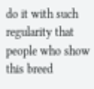do it with such regularity that people who show this breed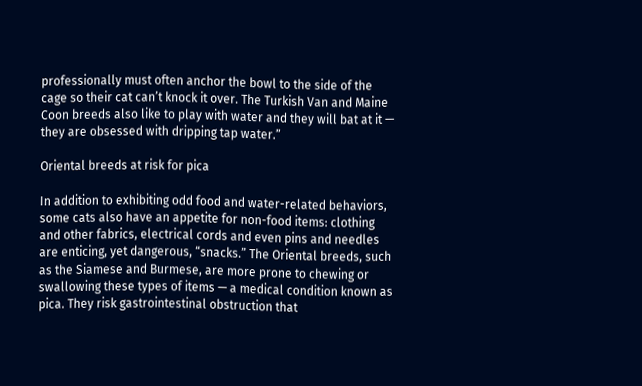professionally must often anchor the bowl to the side of the cage so their cat can’t knock it over. The Turkish Van and Maine Coon breeds also like to play with water and they will bat at it — they are obsessed with dripping tap water.”

Oriental breeds at risk for pica

In addition to exhibiting odd food and water-related behaviors, some cats also have an appetite for non-food items: clothing and other fabrics, electrical cords and even pins and needles are enticing, yet dangerous, “snacks.” The Oriental breeds, such as the Siamese and Burmese, are more prone to chewing or swallowing these types of items — a medical condition known as pica. They risk gastrointestinal obstruction that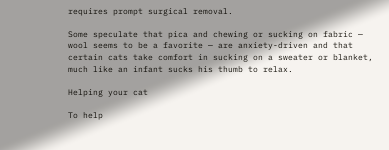requires prompt surgical removal.

Some speculate that pica and chewing or sucking on fabric — wool seems to be a favorite — are anxiety-driven and that certain cats take comfort in sucking on a sweater or blanket, much like an infant sucks his thumb to relax.

Helping your cat

To help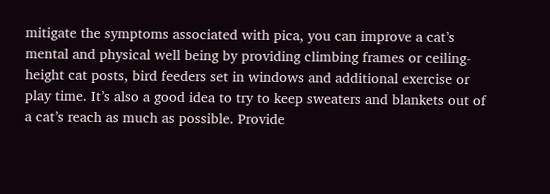mitigate the symptoms associated with pica, you can improve a cat’s mental and physical well being by providing climbing frames or ceiling-height cat posts, bird feeders set in windows and additional exercise or play time. It’s also a good idea to try to keep sweaters and blankets out of a cat’s reach as much as possible. Provide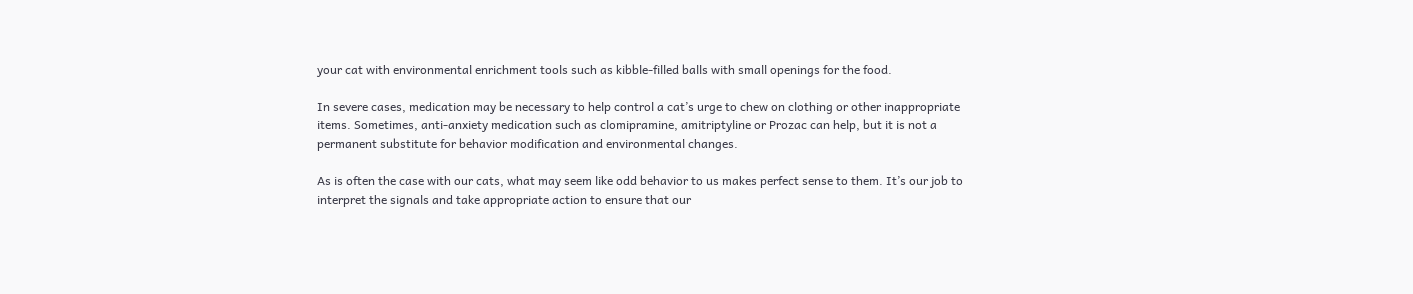your cat with environmental enrichment tools such as kibble-filled balls with small openings for the food.

In severe cases, medication may be necessary to help control a cat’s urge to chew on clothing or other inappropriate items. Sometimes, anti-anxiety medication such as clomipramine, amitriptyline or Prozac can help, but it is not a permanent substitute for behavior modification and environmental changes.

As is often the case with our cats, what may seem like odd behavior to us makes perfect sense to them. It’s our job to interpret the signals and take appropriate action to ensure that our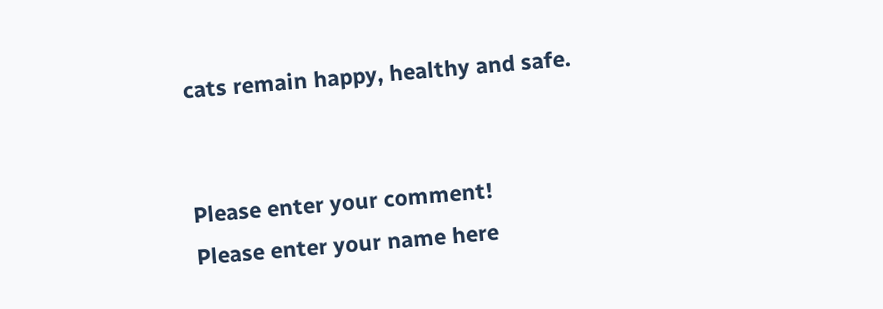cats remain happy, healthy and safe.


Please enter your comment!
Please enter your name here